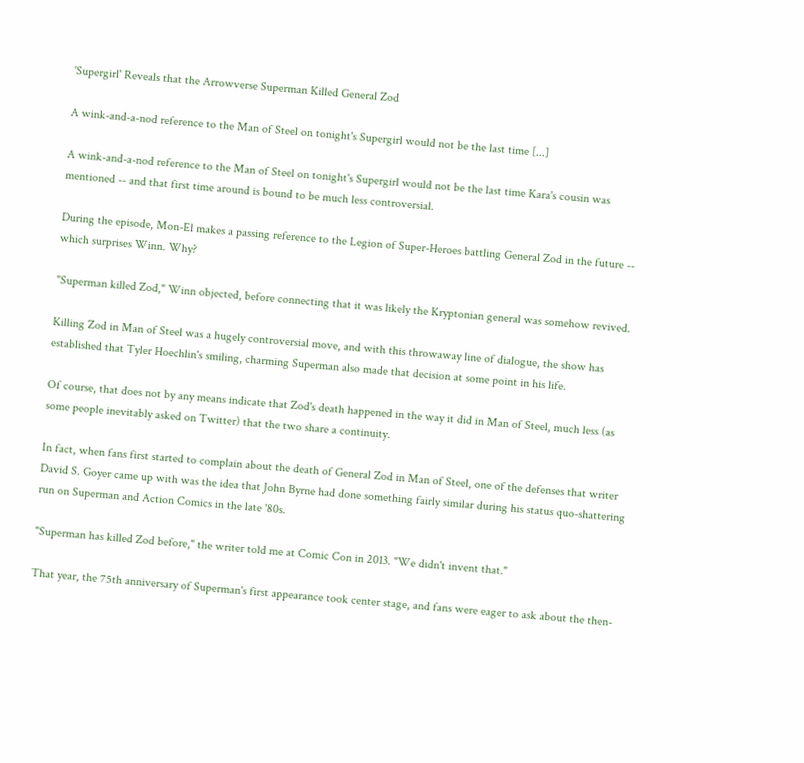'Supergirl' Reveals that the Arrowverse Superman Killed General Zod

A wink-and-a-nod reference to the Man of Steel on tonight's Supergirl would not be the last time [...]

A wink-and-a-nod reference to the Man of Steel on tonight's Supergirl would not be the last time Kara's cousin was mentioned -- and that first time around is bound to be much less controversial.

During the episode, Mon-El makes a passing reference to the Legion of Super-Heroes battling General Zod in the future -- which surprises Winn. Why?

"Superman killed Zod," Winn objected, before connecting that it was likely the Kryptonian general was somehow revived.

Killing Zod in Man of Steel was a hugely controversial move, and with this throwaway line of dialogue, the show has established that Tyler Hoechlin's smiling, charming Superman also made that decision at some point in his life.

Of course, that does not by any means indicate that Zod's death happened in the way it did in Man of Steel, much less (as some people inevitably asked on Twitter) that the two share a continuity.

In fact, when fans first started to complain about the death of General Zod in Man of Steel, one of the defenses that writer David S. Goyer came up with was the idea that John Byrne had done something fairly similar during his status quo-shattering run on Superman and Action Comics in the late '80s.

"Superman has killed Zod before," the writer told me at Comic Con in 2013. "We didn't invent that."

That year, the 75th anniversary of Superman's first appearance took center stage, and fans were eager to ask about the then-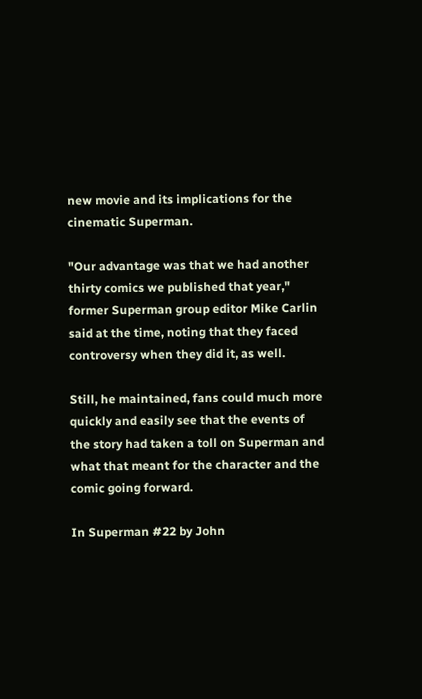new movie and its implications for the cinematic Superman.

"Our advantage was that we had another thirty comics we published that year," former Superman group editor Mike Carlin said at the time, noting that they faced controversy when they did it, as well.

Still, he maintained, fans could much more quickly and easily see that the events of the story had taken a toll on Superman and what that meant for the character and the comic going forward.

In Superman #22 by John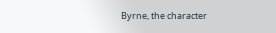Byrne, the character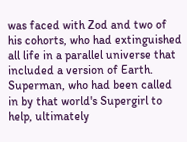was faced with Zod and two of his cohorts, who had extinguished all life in a parallel universe that included a version of Earth. Superman, who had been called in by that world's Supergirl to help, ultimately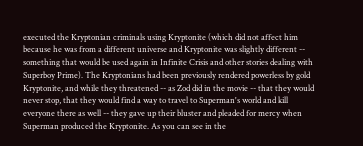executed the Kryptonian criminals using Kryptonite (which did not affect him because he was from a different universe and Kryptonite was slightly different -- something that would be used again in Infinite Crisis and other stories dealing with Superboy Prime). The Kryptonians had been previously rendered powerless by gold Kryptonite, and while they threatened -- as Zod did in the movie -- that they would never stop, that they would find a way to travel to Superman's world and kill everyone there as well -- they gave up their bluster and pleaded for mercy when Superman produced the Kryptonite. As you can see in the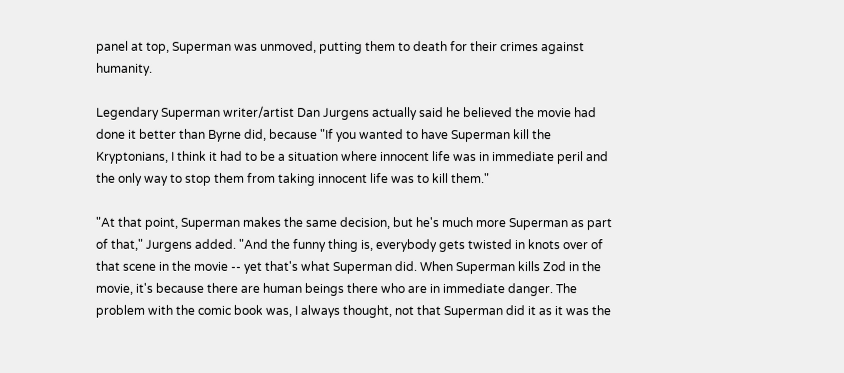panel at top, Superman was unmoved, putting them to death for their crimes against humanity.

Legendary Superman writer/artist Dan Jurgens actually said he believed the movie had done it better than Byrne did, because "If you wanted to have Superman kill the Kryptonians, I think it had to be a situation where innocent life was in immediate peril and the only way to stop them from taking innocent life was to kill them."

"At that point, Superman makes the same decision, but he's much more Superman as part of that," Jurgens added. "And the funny thing is, everybody gets twisted in knots over of that scene in the movie -- yet that's what Superman did. When Superman kills Zod in the movie, it's because there are human beings there who are in immediate danger. The problem with the comic book was, I always thought, not that Superman did it as it was the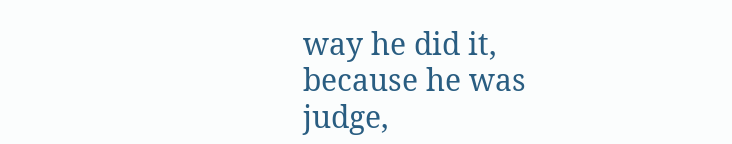way he did it, because he was judge,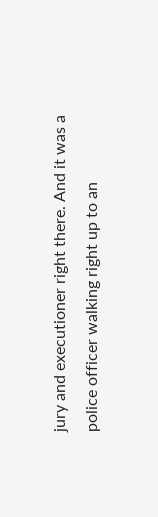jury and executioner right there. And it was a police officer walking right up to an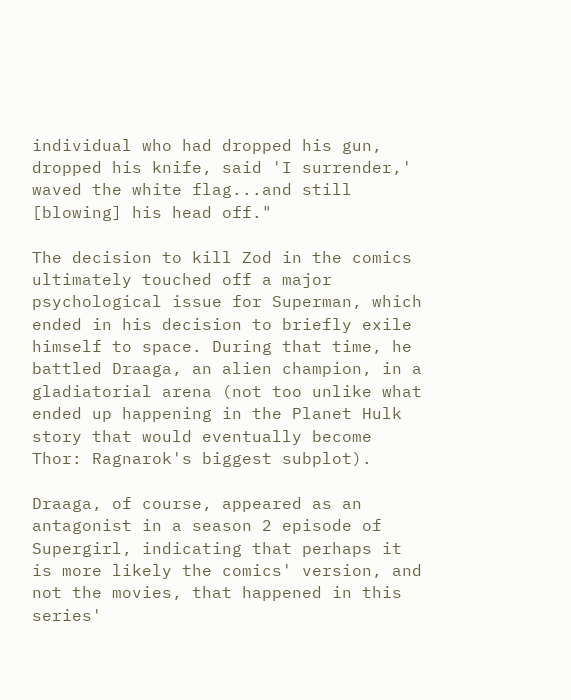individual who had dropped his gun, dropped his knife, said 'I surrender,' waved the white flag...and still [blowing] his head off."

The decision to kill Zod in the comics ultimately touched off a major psychological issue for Superman, which ended in his decision to briefly exile himself to space. During that time, he battled Draaga, an alien champion, in a gladiatorial arena (not too unlike what ended up happening in the Planet Hulk story that would eventually become Thor: Ragnarok's biggest subplot).

Draaga, of course, appeared as an antagonist in a season 2 episode of Supergirl, indicating that perhaps it is more likely the comics' version, and not the movies, that happened in this series'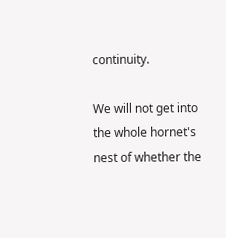continuity.

We will not get into the whole hornet's nest of whether the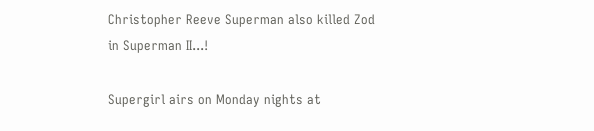Christopher Reeve Superman also killed Zod in Superman II...!

Supergirl airs on Monday nights at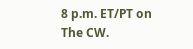8 p.m. ET/PT on The CW.